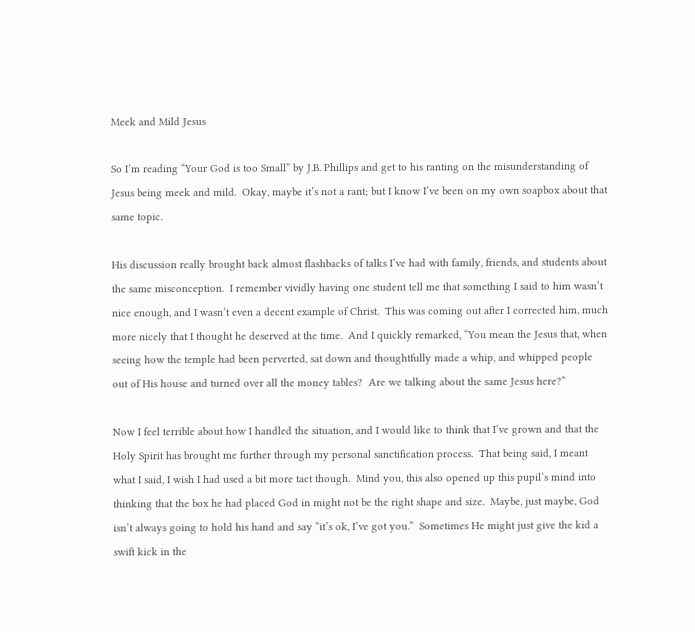Meek and Mild Jesus

So I’m reading “Your God is too Small” by J.B. Phillips and get to his ranting on the misunderstanding of Jesus being meek and mild.  Okay, maybe it’s not a rant; but I know I’ve been on my own soapbox about that same topic.

His discussion really brought back almost flashbacks of talks I’ve had with family, friends, and students about the same misconception.  I remember vividly having one student tell me that something I said to him wasn’t nice enough, and I wasn’t even a decent example of Christ.  This was coming out after I corrected him, much more nicely that I thought he deserved at the time.  And I quickly remarked, “You mean the Jesus that, when seeing how the temple had been perverted, sat down and thoughtfully made a whip, and whipped people out of His house and turned over all the money tables?  Are we talking about the same Jesus here?”

Now I feel terrible about how I handled the situation, and I would like to think that I’ve grown and that the Holy Spirit has brought me further through my personal sanctification process.  That being said, I meant what I said, I wish I had used a bit more tact though.  Mind you, this also opened up this pupil’s mind into thinking that the box he had placed God in might not be the right shape and size.  Maybe, just maybe, God isn’t always going to hold his hand and say “it’s ok, I’ve got you.”  Sometimes He might just give the kid a swift kick in the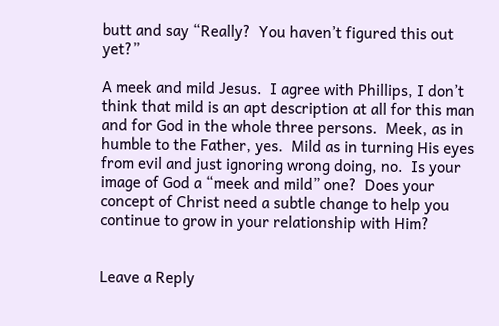butt and say “Really?  You haven’t figured this out yet?”

A meek and mild Jesus.  I agree with Phillips, I don’t think that mild is an apt description at all for this man and for God in the whole three persons.  Meek, as in humble to the Father, yes.  Mild as in turning His eyes from evil and just ignoring wrong doing, no.  Is your image of God a “meek and mild” one?  Does your concept of Christ need a subtle change to help you continue to grow in your relationship with Him?


Leave a Reply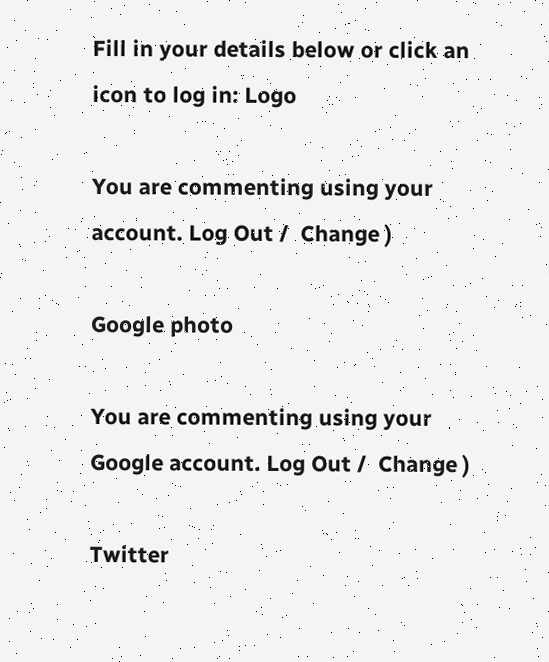Fill in your details below or click an icon to log in: Logo

You are commenting using your account. Log Out /  Change )

Google photo

You are commenting using your Google account. Log Out /  Change )

Twitter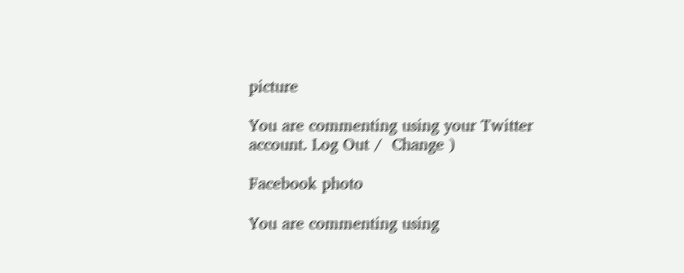picture

You are commenting using your Twitter account. Log Out /  Change )

Facebook photo

You are commenting using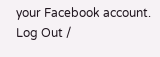your Facebook account. Log Out /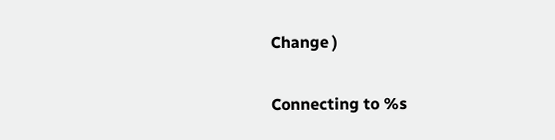Change )

Connecting to %s